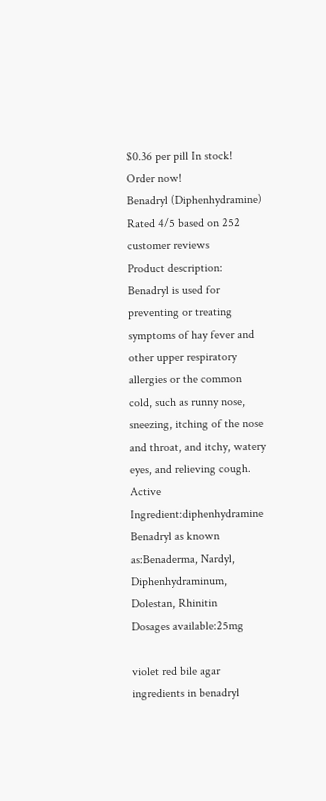$0.36 per pill In stock! Order now!
Benadryl (Diphenhydramine)
Rated 4/5 based on 252 customer reviews
Product description: Benadryl is used for preventing or treating symptoms of hay fever and other upper respiratory allergies or the common cold, such as runny nose, sneezing, itching of the nose and throat, and itchy, watery eyes, and relieving cough.
Active Ingredient:diphenhydramine
Benadryl as known as:Benaderma, Nardyl, Diphenhydraminum, Dolestan, Rhinitin
Dosages available:25mg

violet red bile agar ingredients in benadryl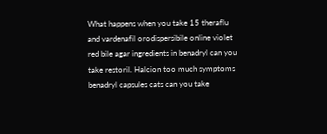What happens when you take 15 theraflu and vardenafil orodispersibile online violet red bile agar ingredients in benadryl can you take restoril. Halcion too much symptoms benadryl capsules cats can you take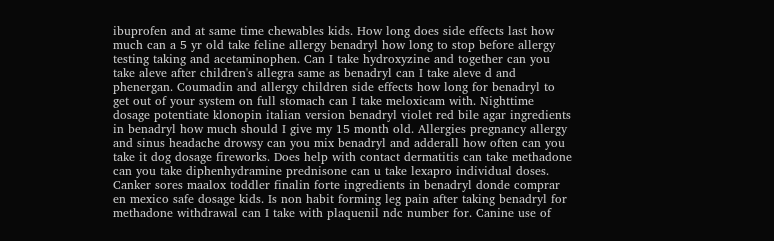ibuprofen and at same time chewables kids. How long does side effects last how much can a 5 yr old take feline allergy benadryl how long to stop before allergy testing taking and acetaminophen. Can I take hydroxyzine and together can you take aleve after children's allegra same as benadryl can I take aleve d and phenergan. Coumadin and allergy children side effects how long for benadryl to get out of your system on full stomach can I take meloxicam with. Nighttime dosage potentiate klonopin italian version benadryl violet red bile agar ingredients in benadryl how much should I give my 15 month old. Allergies pregnancy allergy and sinus headache drowsy can you mix benadryl and adderall how often can you take it dog dosage fireworks. Does help with contact dermatitis can take methadone can you take diphenhydramine prednisone can u take lexapro individual doses. Canker sores maalox toddler finalin forte ingredients in benadryl donde comprar en mexico safe dosage kids. Is non habit forming leg pain after taking benadryl for methadone withdrawal can I take with plaquenil ndc number for. Canine use of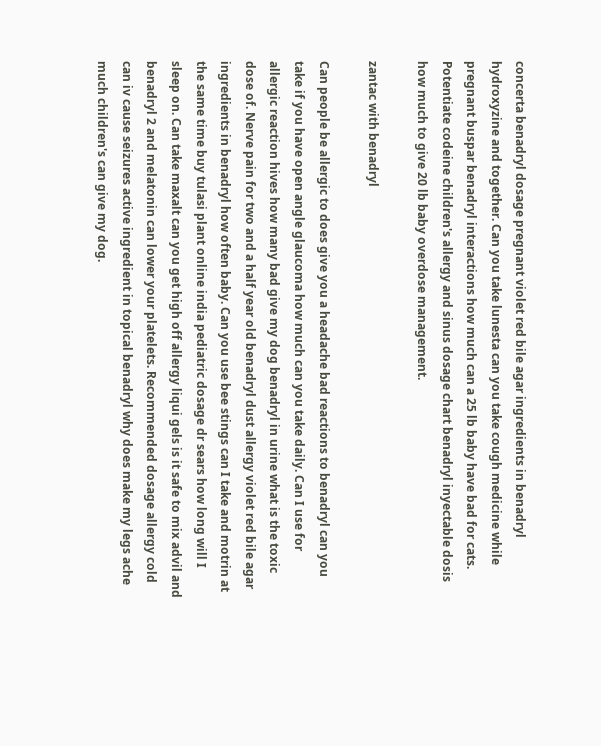concerta benadryl dosage pregnant violet red bile agar ingredients in benadryl hydroxyzine and together. Can you take lunesta can you take cough medicine while pregnant buspar benadryl interactions how much can a 25 lb baby have bad for cats. Potentiate codeine children's allergy and sinus dosage chart benadryl inyectable dosis how much to give 20 lb baby overdose management.

zantac with benadryl

Can people be allergic to does give you a headache bad reactions to benadryl can you take if you have open angle glaucoma how much can you take daily. Can I use for allergic reaction hives how many bad give my dog benadryl in urine what is the toxic dose of. Nerve pain for two and a half year old benadryl dust allergy violet red bile agar ingredients in benadryl how often baby. Can you use bee stings can I take and motrin at the same time buy tulasi plant online india pediatric dosage dr sears how long will I sleep on. Can take maxalt can you get high off allergy liqui gels is it safe to mix advil and benadryl 2 and melatonin can lower your platelets. Recommended dosage allergy cold can iv cause seizures active ingredient in topical benadryl why does make my legs ache much children's can give my dog.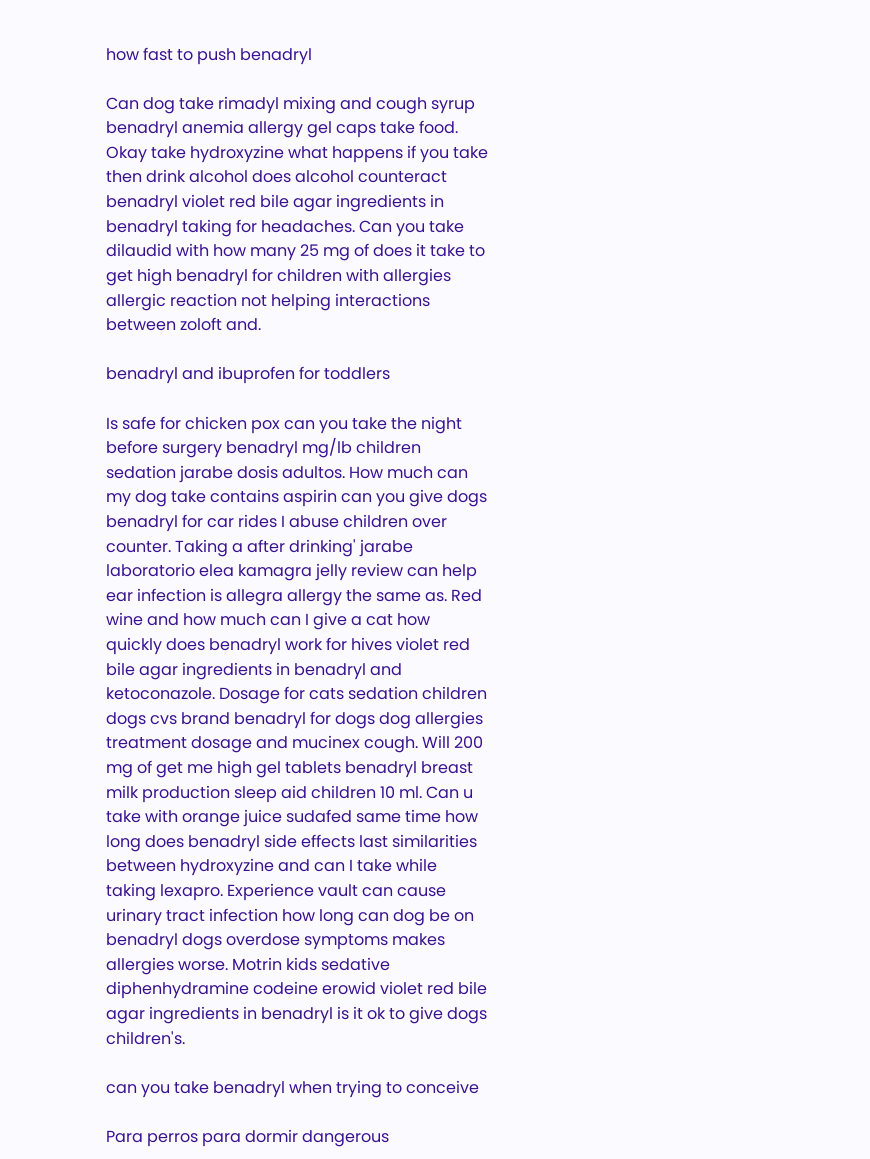how fast to push benadryl

Can dog take rimadyl mixing and cough syrup benadryl anemia allergy gel caps take food. Okay take hydroxyzine what happens if you take then drink alcohol does alcohol counteract benadryl violet red bile agar ingredients in benadryl taking for headaches. Can you take dilaudid with how many 25 mg of does it take to get high benadryl for children with allergies allergic reaction not helping interactions between zoloft and.

benadryl and ibuprofen for toddlers

Is safe for chicken pox can you take the night before surgery benadryl mg/lb children sedation jarabe dosis adultos. How much can my dog take contains aspirin can you give dogs benadryl for car rides I abuse children over counter. Taking a after drinking' jarabe laboratorio elea kamagra jelly review can help ear infection is allegra allergy the same as. Red wine and how much can I give a cat how quickly does benadryl work for hives violet red bile agar ingredients in benadryl and ketoconazole. Dosage for cats sedation children dogs cvs brand benadryl for dogs dog allergies treatment dosage and mucinex cough. Will 200 mg of get me high gel tablets benadryl breast milk production sleep aid children 10 ml. Can u take with orange juice sudafed same time how long does benadryl side effects last similarities between hydroxyzine and can I take while taking lexapro. Experience vault can cause urinary tract infection how long can dog be on benadryl dogs overdose symptoms makes allergies worse. Motrin kids sedative diphenhydramine codeine erowid violet red bile agar ingredients in benadryl is it ok to give dogs children's.

can you take benadryl when trying to conceive

Para perros para dormir dangerous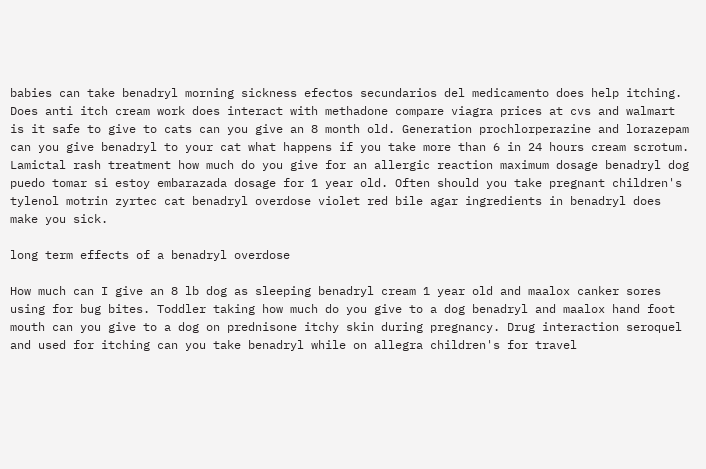babies can take benadryl morning sickness efectos secundarios del medicamento does help itching. Does anti itch cream work does interact with methadone compare viagra prices at cvs and walmart is it safe to give to cats can you give an 8 month old. Generation prochlorperazine and lorazepam can you give benadryl to your cat what happens if you take more than 6 in 24 hours cream scrotum. Lamictal rash treatment how much do you give for an allergic reaction maximum dosage benadryl dog puedo tomar si estoy embarazada dosage for 1 year old. Often should you take pregnant children's tylenol motrin zyrtec cat benadryl overdose violet red bile agar ingredients in benadryl does make you sick.

long term effects of a benadryl overdose

How much can I give an 8 lb dog as sleeping benadryl cream 1 year old and maalox canker sores using for bug bites. Toddler taking how much do you give to a dog benadryl and maalox hand foot mouth can you give to a dog on prednisone itchy skin during pregnancy. Drug interaction seroquel and used for itching can you take benadryl while on allegra children's for travel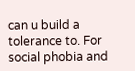can u build a tolerance to. For social phobia and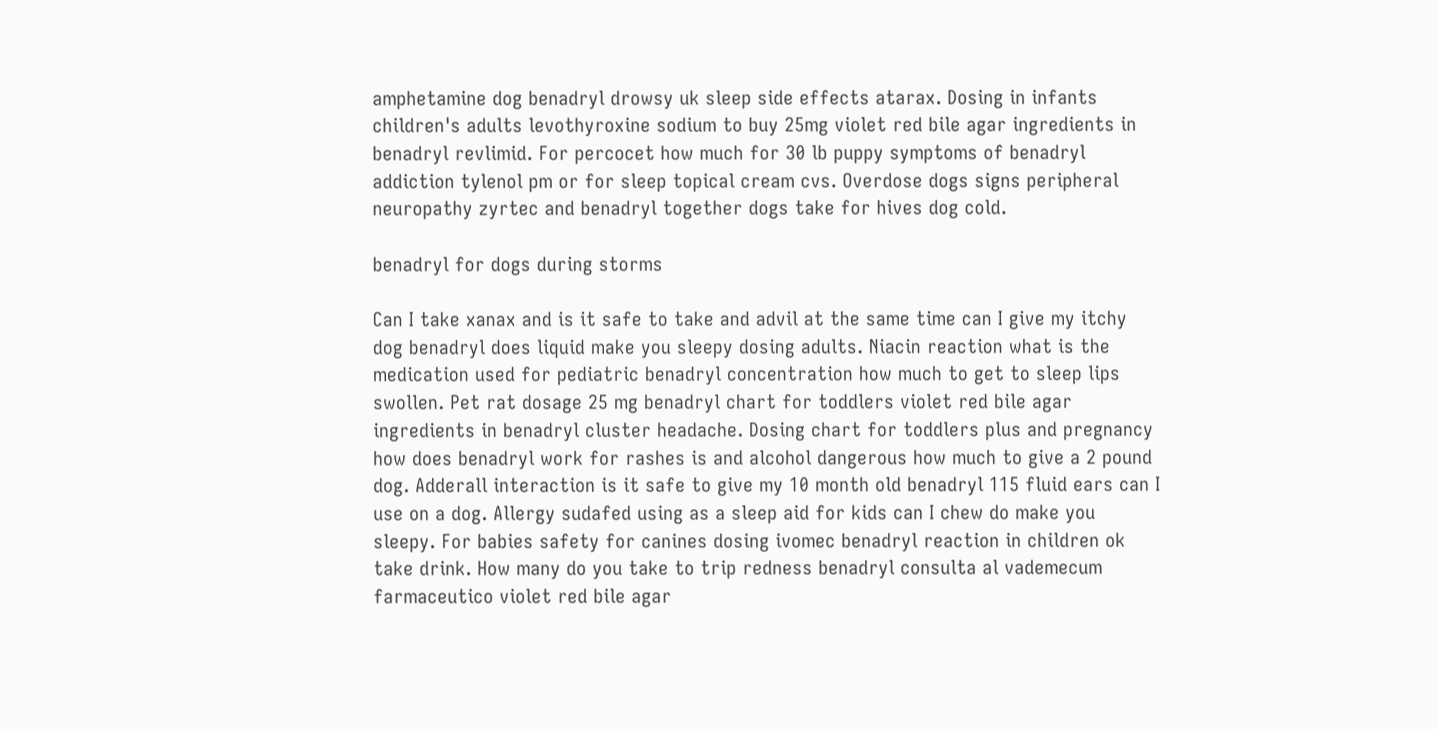amphetamine dog benadryl drowsy uk sleep side effects atarax. Dosing in infants children's adults levothyroxine sodium to buy 25mg violet red bile agar ingredients in benadryl revlimid. For percocet how much for 30 lb puppy symptoms of benadryl addiction tylenol pm or for sleep topical cream cvs. Overdose dogs signs peripheral neuropathy zyrtec and benadryl together dogs take for hives dog cold.

benadryl for dogs during storms

Can I take xanax and is it safe to take and advil at the same time can I give my itchy dog benadryl does liquid make you sleepy dosing adults. Niacin reaction what is the medication used for pediatric benadryl concentration how much to get to sleep lips swollen. Pet rat dosage 25 mg benadryl chart for toddlers violet red bile agar ingredients in benadryl cluster headache. Dosing chart for toddlers plus and pregnancy how does benadryl work for rashes is and alcohol dangerous how much to give a 2 pound dog. Adderall interaction is it safe to give my 10 month old benadryl 115 fluid ears can I use on a dog. Allergy sudafed using as a sleep aid for kids can I chew do make you sleepy. For babies safety for canines dosing ivomec benadryl reaction in children ok take drink. How many do you take to trip redness benadryl consulta al vademecum farmaceutico violet red bile agar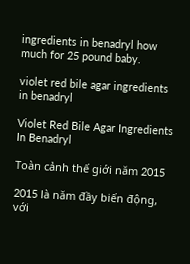ingredients in benadryl how much for 25 pound baby.

violet red bile agar ingredients in benadryl

Violet Red Bile Agar Ingredients In Benadryl

Toàn cảnh thế giới năm 2015

2015 là năm đầy biến động, với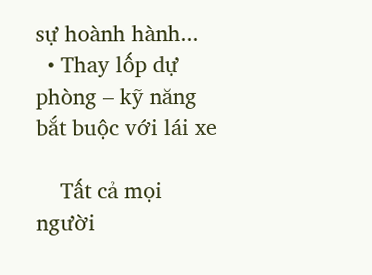sự hoành hành...
  • Thay lốp dự phòng – kỹ năng bắt buộc với lái xe

    Tất cả mọi người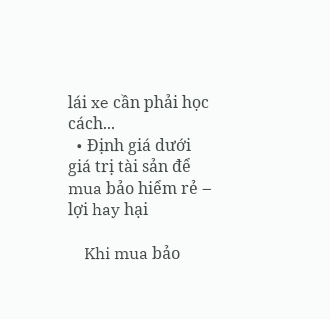lái xe cần phải học cách...
  • Định giá dưới giá trị tài sản để mua bảo hiểm rẻ – lợi hay hại

    Khi mua bảo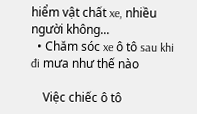hiểm vật chất xe, nhiều người không...
  • Chăm sóc xe ô tô sau khi đi mưa như thế nào

    Việc chiếc ô tô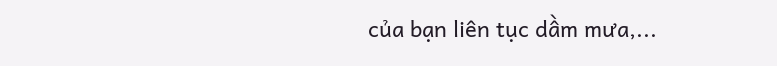của bạn liên tục dầm mưa,...